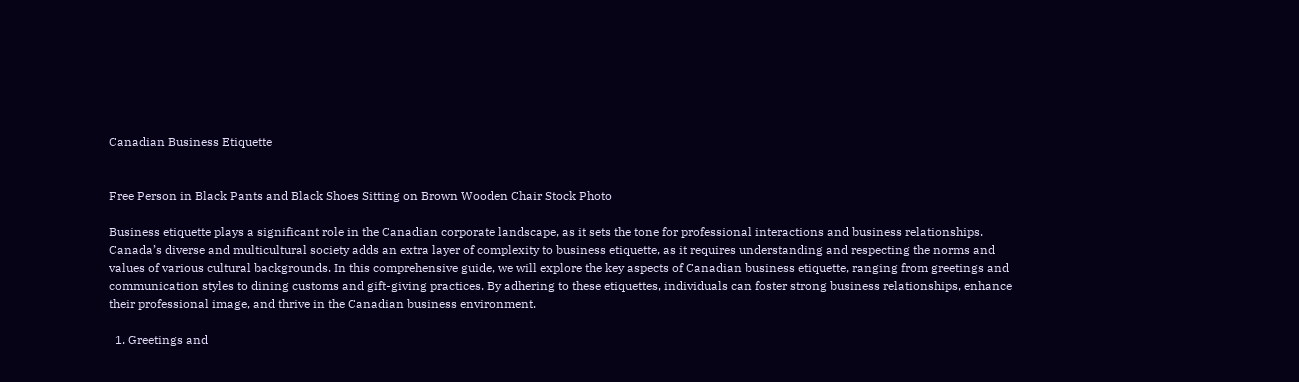Canadian Business Etiquette


Free Person in Black Pants and Black Shoes Sitting on Brown Wooden Chair Stock Photo

Business etiquette plays a significant role in the Canadian corporate landscape, as it sets the tone for professional interactions and business relationships. Canada’s diverse and multicultural society adds an extra layer of complexity to business etiquette, as it requires understanding and respecting the norms and values of various cultural backgrounds. In this comprehensive guide, we will explore the key aspects of Canadian business etiquette, ranging from greetings and communication styles to dining customs and gift-giving practices. By adhering to these etiquettes, individuals can foster strong business relationships, enhance their professional image, and thrive in the Canadian business environment.

  1. Greetings and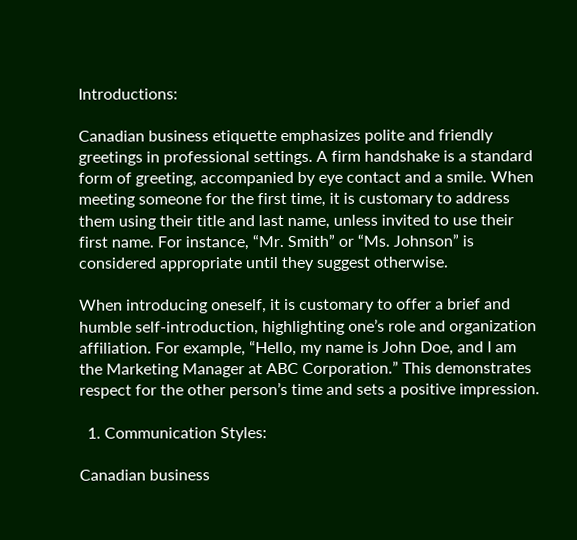Introductions:

Canadian business etiquette emphasizes polite and friendly greetings in professional settings. A firm handshake is a standard form of greeting, accompanied by eye contact and a smile. When meeting someone for the first time, it is customary to address them using their title and last name, unless invited to use their first name. For instance, “Mr. Smith” or “Ms. Johnson” is considered appropriate until they suggest otherwise.

When introducing oneself, it is customary to offer a brief and humble self-introduction, highlighting one’s role and organization affiliation. For example, “Hello, my name is John Doe, and I am the Marketing Manager at ABC Corporation.” This demonstrates respect for the other person’s time and sets a positive impression.

  1. Communication Styles:

Canadian business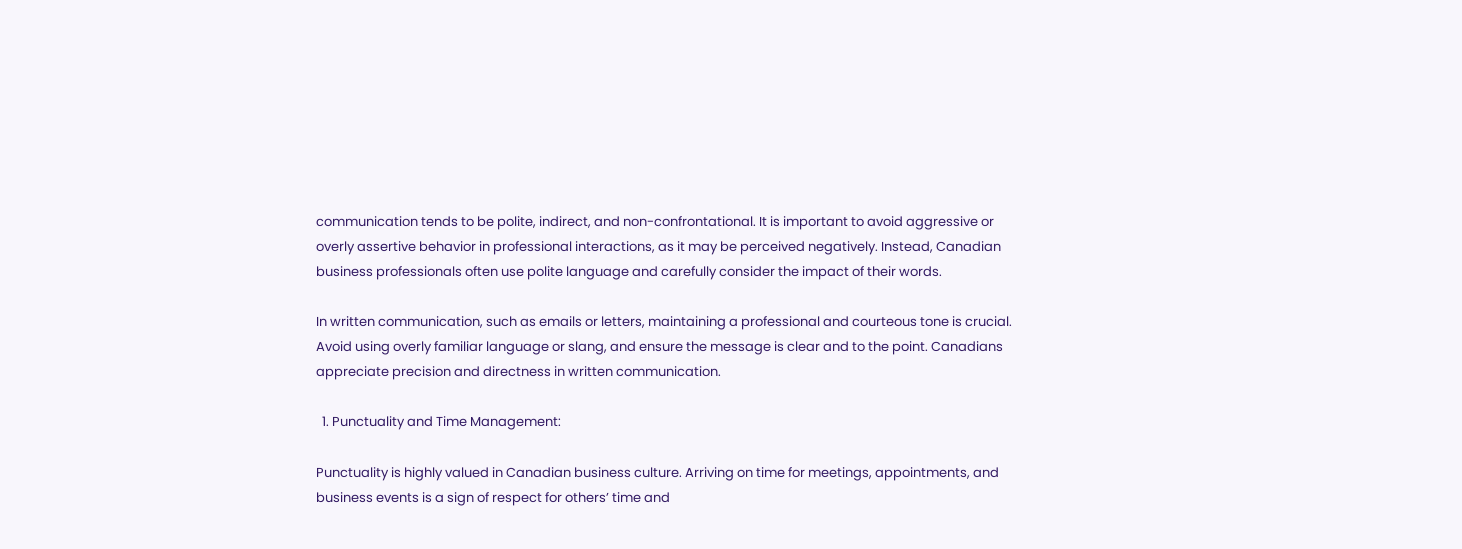communication tends to be polite, indirect, and non-confrontational. It is important to avoid aggressive or overly assertive behavior in professional interactions, as it may be perceived negatively. Instead, Canadian business professionals often use polite language and carefully consider the impact of their words.

In written communication, such as emails or letters, maintaining a professional and courteous tone is crucial. Avoid using overly familiar language or slang, and ensure the message is clear and to the point. Canadians appreciate precision and directness in written communication.

  1. Punctuality and Time Management:

Punctuality is highly valued in Canadian business culture. Arriving on time for meetings, appointments, and business events is a sign of respect for others’ time and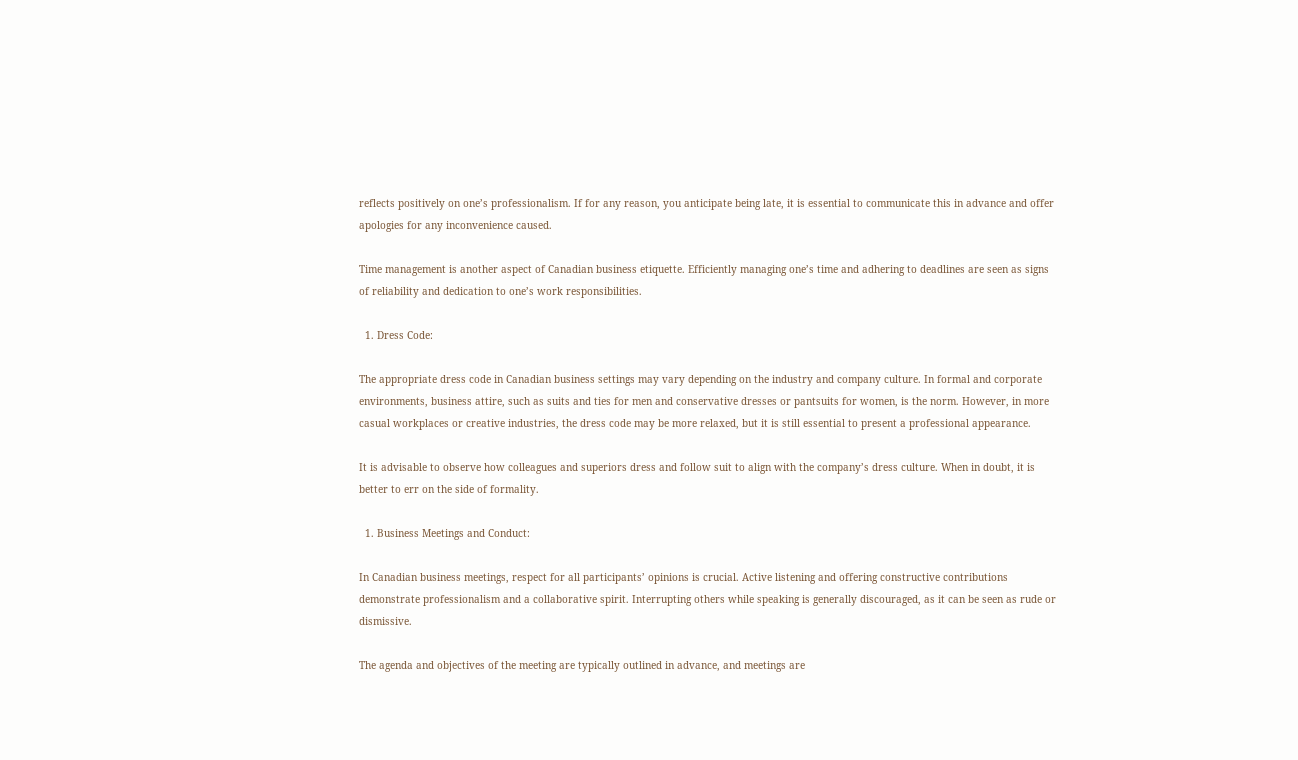reflects positively on one’s professionalism. If for any reason, you anticipate being late, it is essential to communicate this in advance and offer apologies for any inconvenience caused.

Time management is another aspect of Canadian business etiquette. Efficiently managing one’s time and adhering to deadlines are seen as signs of reliability and dedication to one’s work responsibilities.

  1. Dress Code:

The appropriate dress code in Canadian business settings may vary depending on the industry and company culture. In formal and corporate environments, business attire, such as suits and ties for men and conservative dresses or pantsuits for women, is the norm. However, in more casual workplaces or creative industries, the dress code may be more relaxed, but it is still essential to present a professional appearance.

It is advisable to observe how colleagues and superiors dress and follow suit to align with the company’s dress culture. When in doubt, it is better to err on the side of formality.

  1. Business Meetings and Conduct:

In Canadian business meetings, respect for all participants’ opinions is crucial. Active listening and offering constructive contributions demonstrate professionalism and a collaborative spirit. Interrupting others while speaking is generally discouraged, as it can be seen as rude or dismissive.

The agenda and objectives of the meeting are typically outlined in advance, and meetings are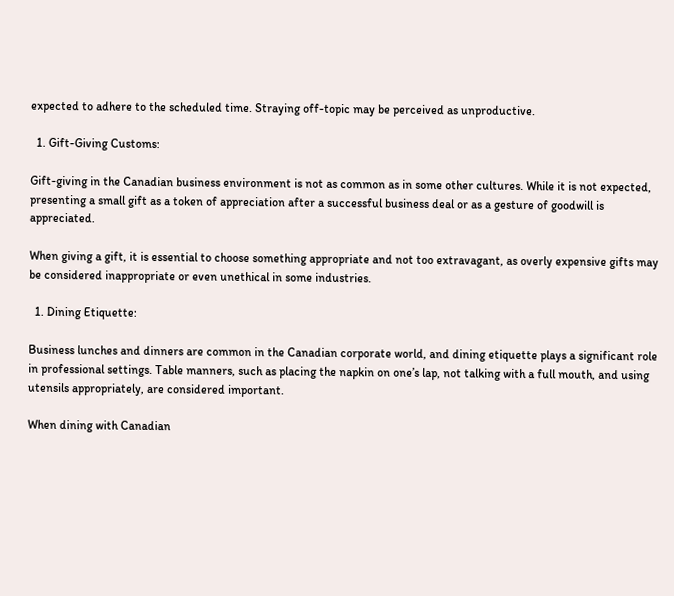expected to adhere to the scheduled time. Straying off-topic may be perceived as unproductive.

  1. Gift-Giving Customs:

Gift-giving in the Canadian business environment is not as common as in some other cultures. While it is not expected, presenting a small gift as a token of appreciation after a successful business deal or as a gesture of goodwill is appreciated.

When giving a gift, it is essential to choose something appropriate and not too extravagant, as overly expensive gifts may be considered inappropriate or even unethical in some industries.

  1. Dining Etiquette:

Business lunches and dinners are common in the Canadian corporate world, and dining etiquette plays a significant role in professional settings. Table manners, such as placing the napkin on one’s lap, not talking with a full mouth, and using utensils appropriately, are considered important.

When dining with Canadian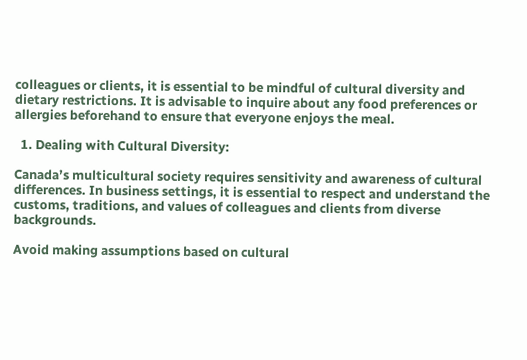colleagues or clients, it is essential to be mindful of cultural diversity and dietary restrictions. It is advisable to inquire about any food preferences or allergies beforehand to ensure that everyone enjoys the meal.

  1. Dealing with Cultural Diversity:

Canada’s multicultural society requires sensitivity and awareness of cultural differences. In business settings, it is essential to respect and understand the customs, traditions, and values of colleagues and clients from diverse backgrounds.

Avoid making assumptions based on cultural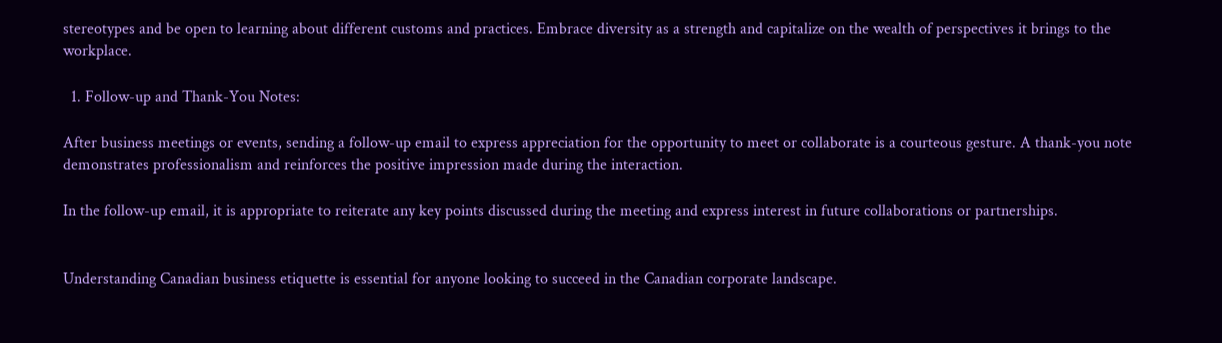stereotypes and be open to learning about different customs and practices. Embrace diversity as a strength and capitalize on the wealth of perspectives it brings to the workplace.

  1. Follow-up and Thank-You Notes:

After business meetings or events, sending a follow-up email to express appreciation for the opportunity to meet or collaborate is a courteous gesture. A thank-you note demonstrates professionalism and reinforces the positive impression made during the interaction.

In the follow-up email, it is appropriate to reiterate any key points discussed during the meeting and express interest in future collaborations or partnerships.


Understanding Canadian business etiquette is essential for anyone looking to succeed in the Canadian corporate landscape.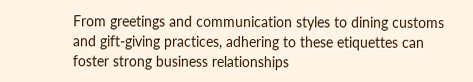From greetings and communication styles to dining customs and gift-giving practices, adhering to these etiquettes can foster strong business relationships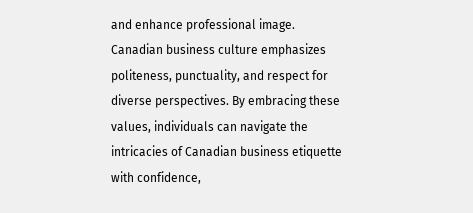and enhance professional image. Canadian business culture emphasizes politeness, punctuality, and respect for diverse perspectives. By embracing these values, individuals can navigate the intricacies of Canadian business etiquette with confidence,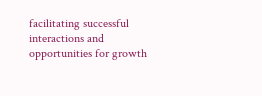facilitating successful interactions and opportunities for growth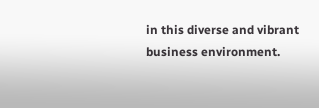in this diverse and vibrant business environment.